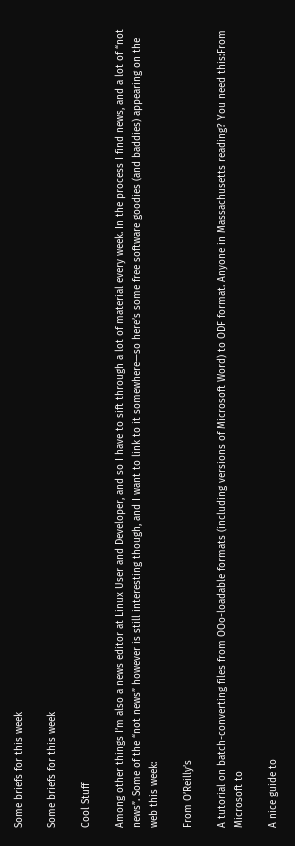Some briefs for this week

Some briefs for this week

Cool Stuff

Among other things I’m also a news editor at Linux User and Developer, and so I have to sift through a lot of material every week. In the process I find news, and a lot of “not news”. Some of the “not news” however is still interesting though, and I want to link to it somewhere—so here’s some free software goodies (and baddies) appearing on the web this week:

From O’Reilly’s

A tutorial on batch-converting files from OOo-loadable formats (including versions of Microsoft Word) to ODF format. Anyone in Massachusetts reading? You need this:From Microsoft to

A nice guide to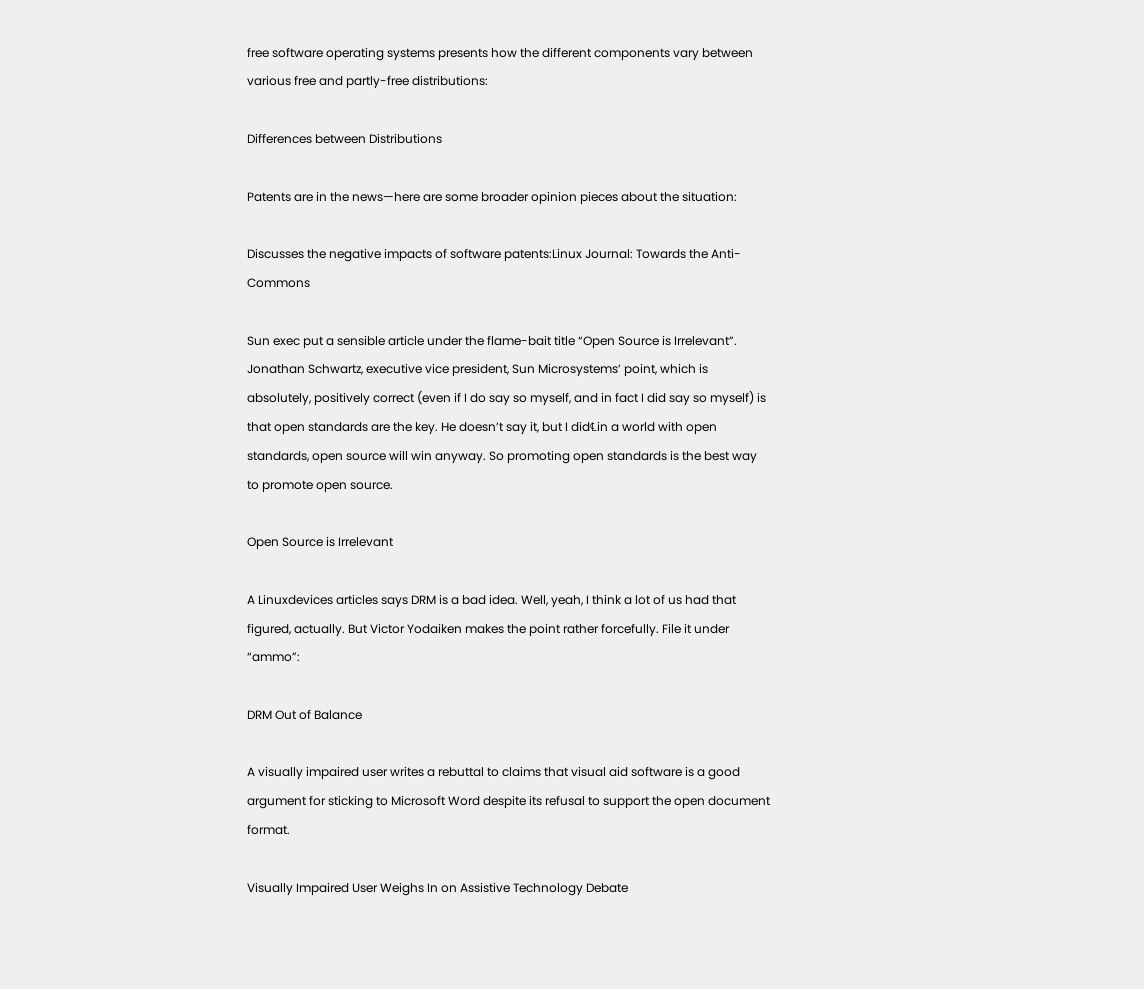free software operating systems presents how the different components vary between various free and partly-free distributions:

Differences between Distributions

Patents are in the news—here are some broader opinion pieces about the situation:

Discusses the negative impacts of software patents:Linux Journal: Towards the Anti-Commons

Sun exec put a sensible article under the flame-bait title “Open Source is Irrelevant”. Jonathan Schwartz, executive vice president, Sun Microsystems’ point, which is absolutely, positively correct (even if I do say so myself, and in fact I did say so myself) is that open standards are the key. He doesn’t say it, but I did℄in a world with open standards, open source will win anyway. So promoting open standards is the best way to promote open source.

Open Source is Irrelevant

A Linuxdevices articles says DRM is a bad idea. Well, yeah, I think a lot of us had that figured, actually. But Victor Yodaiken makes the point rather forcefully. File it under “ammo”:

DRM Out of Balance

A visually impaired user writes a rebuttal to claims that visual aid software is a good argument for sticking to Microsoft Word despite its refusal to support the open document format.

Visually Impaired User Weighs In on Assistive Technology Debate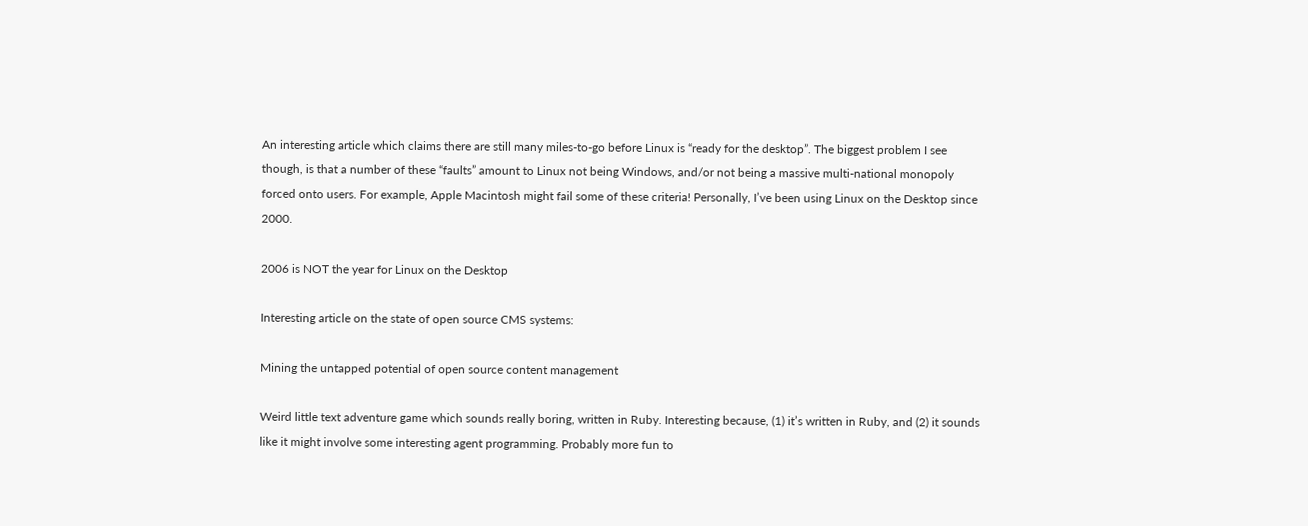An interesting article which claims there are still many miles-to-go before Linux is “ready for the desktop”. The biggest problem I see though, is that a number of these “faults” amount to Linux not being Windows, and/or not being a massive multi-national monopoly forced onto users. For example, Apple Macintosh might fail some of these criteria! Personally, I’ve been using Linux on the Desktop since 2000.

2006 is NOT the year for Linux on the Desktop

Interesting article on the state of open source CMS systems:

Mining the untapped potential of open source content management

Weird little text adventure game which sounds really boring, written in Ruby. Interesting because, (1) it’s written in Ruby, and (2) it sounds like it might involve some interesting agent programming. Probably more fun to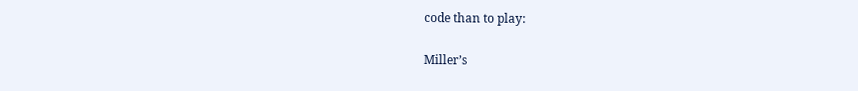code than to play:

Miller’s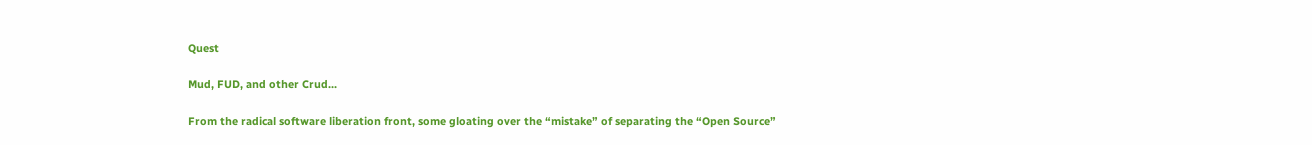Quest

Mud, FUD, and other Crud...

From the radical software liberation front, some gloating over the “mistake” of separating the “Open Source”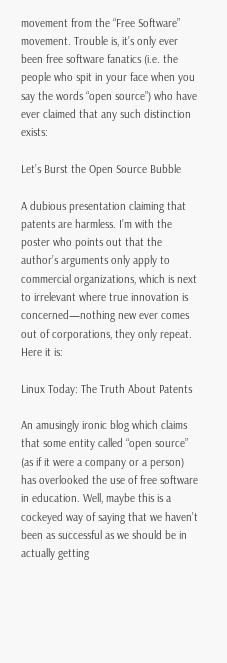movement from the “Free Software” movement. Trouble is, it’s only ever been free software fanatics (i.e. the people who spit in your face when you say the words “open source”) who have ever claimed that any such distinction exists:

Let’s Burst the Open Source Bubble

A dubious presentation claiming that patents are harmless. I’m with the poster who points out that the author’s arguments only apply to commercial organizations, which is next to irrelevant where true innovation is concerned—nothing new ever comes out of corporations, they only repeat. Here it is:

Linux Today: The Truth About Patents

An amusingly ironic blog which claims that some entity called “open source” (as if it were a company or a person) has overlooked the use of free software in education. Well, maybe this is a cockeyed way of saying that we haven’t been as successful as we should be in actually getting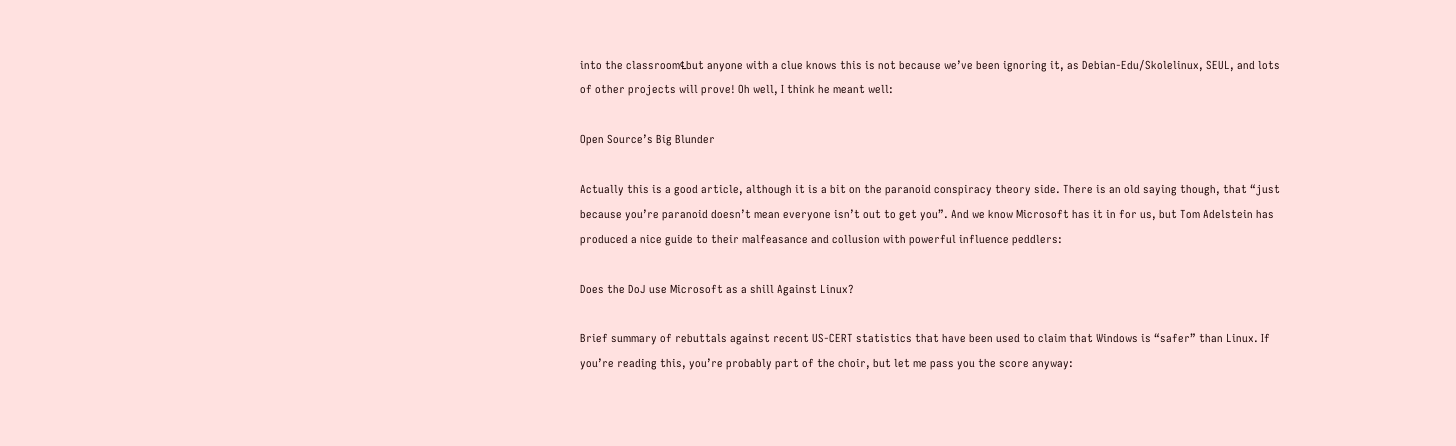into the classroom℄but anyone with a clue knows this is not because we’ve been ignoring it, as Debian-Edu/Skolelinux, SEUL, and lots of other projects will prove! Oh well, I think he meant well:

Open Source’s Big Blunder

Actually this is a good article, although it is a bit on the paranoid conspiracy theory side. There is an old saying though, that “just because you’re paranoid doesn’t mean everyone isn’t out to get you”. And we know Microsoft has it in for us, but Tom Adelstein has produced a nice guide to their malfeasance and collusion with powerful influence peddlers:

Does the DoJ use Microsoft as a shill Against Linux?

Brief summary of rebuttals against recent US-CERT statistics that have been used to claim that Windows is “safer” than Linux. If you’re reading this, you’re probably part of the choir, but let me pass you the score anyway: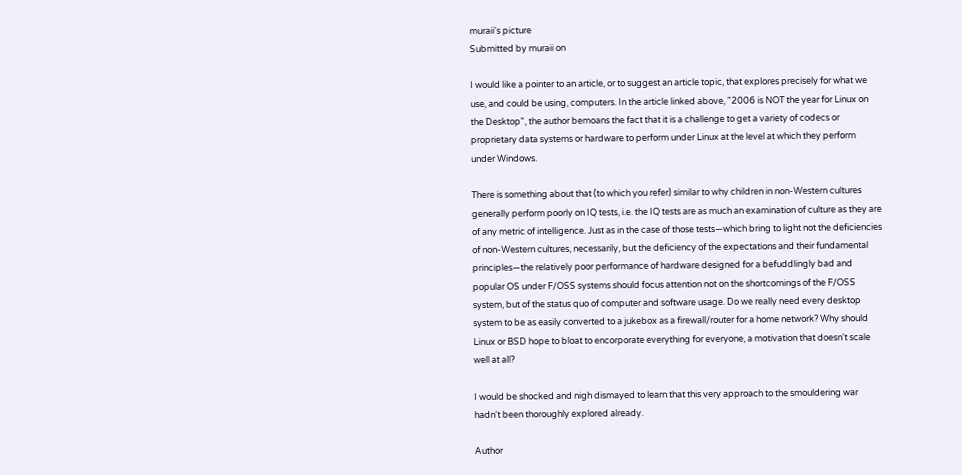muraii's picture
Submitted by muraii on

I would like a pointer to an article, or to suggest an article topic, that explores precisely for what we use, and could be using, computers. In the article linked above, "2006 is NOT the year for Linux on the Desktop", the author bemoans the fact that it is a challenge to get a variety of codecs or proprietary data systems or hardware to perform under Linux at the level at which they perform under Windows.

There is something about that (to which you refer) similar to why children in non-Western cultures generally perform poorly on IQ tests, i.e. the IQ tests are as much an examination of culture as they are of any metric of intelligence. Just as in the case of those tests—which bring to light not the deficiencies of non-Western cultures, necessarily, but the deficiency of the expectations and their fundamental principles—the relatively poor performance of hardware designed for a befuddlingly bad and popular OS under F/OSS systems should focus attention not on the shortcomings of the F/OSS system, but of the status quo of computer and software usage. Do we really need every desktop system to be as easily converted to a jukebox as a firewall/router for a home network? Why should Linux or BSD hope to bloat to encorporate everything for everyone, a motivation that doesn't scale well at all?

I would be shocked and nigh dismayed to learn that this very approach to the smouldering war hadn't been thoroughly explored already.

Author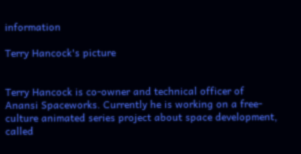information

Terry Hancock's picture


Terry Hancock is co-owner and technical officer of Anansi Spaceworks. Currently he is working on a free-culture animated series project about space development, called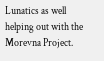Lunatics as well helping out with the Morevna Project.